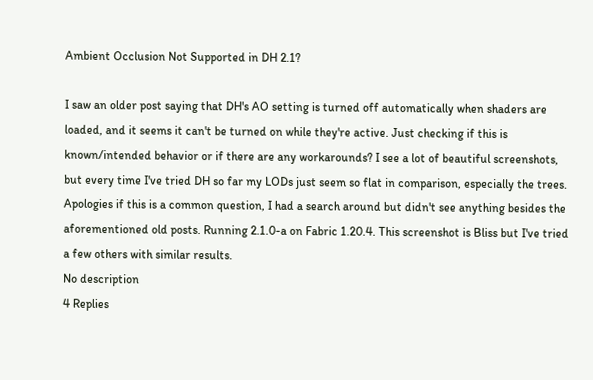Ambient Occlusion Not Supported in DH 2.1?

I saw an older post saying that DH's AO setting is turned off automatically when shaders are loaded, and it seems it can't be turned on while they're active. Just checking if this is known/intended behavior or if there are any workarounds? I see a lot of beautiful screenshots, but every time I've tried DH so far my LODs just seem so flat in comparison, especially the trees. Apologies if this is a common question, I had a search around but didn't see anything besides the aforementioned old posts. Running 2.1.0-a on Fabric 1.20.4. This screenshot is Bliss but I've tried a few others with similar results.
No description
4 Replies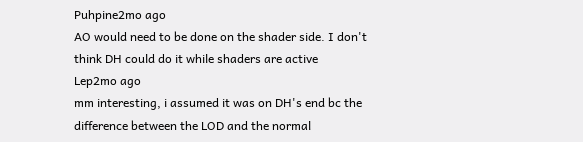Puhpine2mo ago
AO would need to be done on the shader side. I don't think DH could do it while shaders are active
Lep2mo ago
mm interesting, i assumed it was on DH's end bc the difference between the LOD and the normal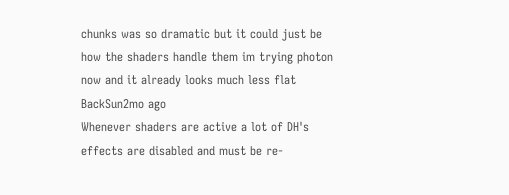chunks was so dramatic but it could just be how the shaders handle them im trying photon now and it already looks much less flat
BackSun2mo ago
Whenever shaders are active a lot of DH's effects are disabled and must be re-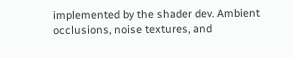implemented by the shader dev. Ambient occlusions, noise textures, and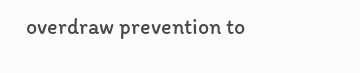overdraw prevention to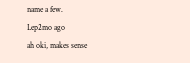name a few.
Lep2mo ago
ah oki, makes sense